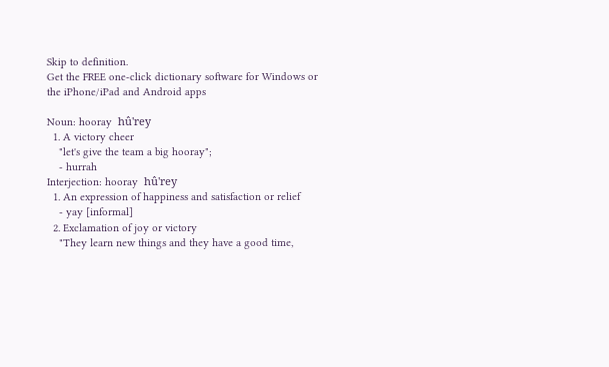Skip to definition.
Get the FREE one-click dictionary software for Windows or the iPhone/iPad and Android apps

Noun: hooray  hû'rey
  1. A victory cheer
    "let's give the team a big hooray";
    - hurrah
Interjection: hooray  hû'rey
  1. An expression of happiness and satisfaction or relief
    - yay [informal]
  2. Exclamation of joy or victory
    "They learn new things and they have a good time,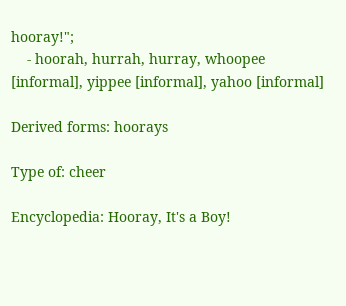hooray!";
    - hoorah, hurrah, hurray, whoopee [informal], yippee [informal], yahoo [informal]

Derived forms: hoorays

Type of: cheer

Encyclopedia: Hooray, It's a Boy!